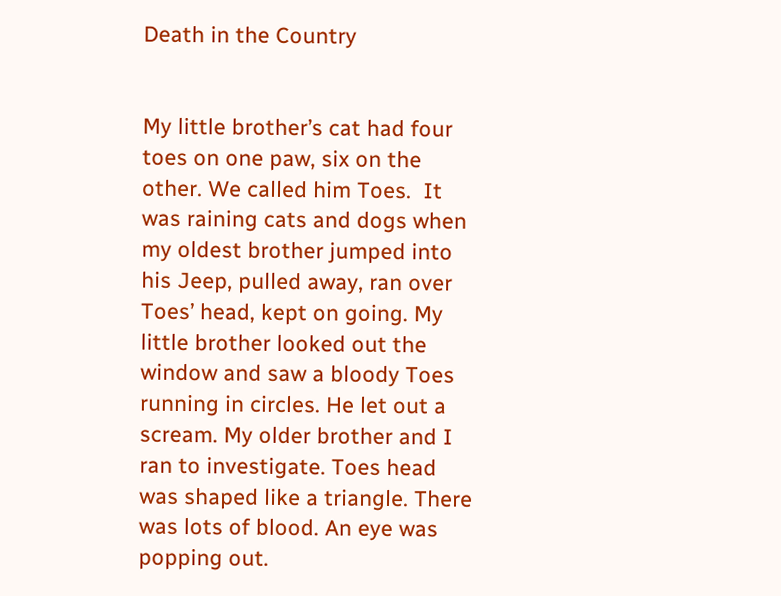Death in the Country


My little brother’s cat had four toes on one paw, six on the other. We called him Toes.  It was raining cats and dogs when my oldest brother jumped into his Jeep, pulled away, ran over Toes’ head, kept on going. My little brother looked out the window and saw a bloody Toes running in circles. He let out a scream. My older brother and I ran to investigate. Toes head was shaped like a triangle. There was lots of blood. An eye was popping out.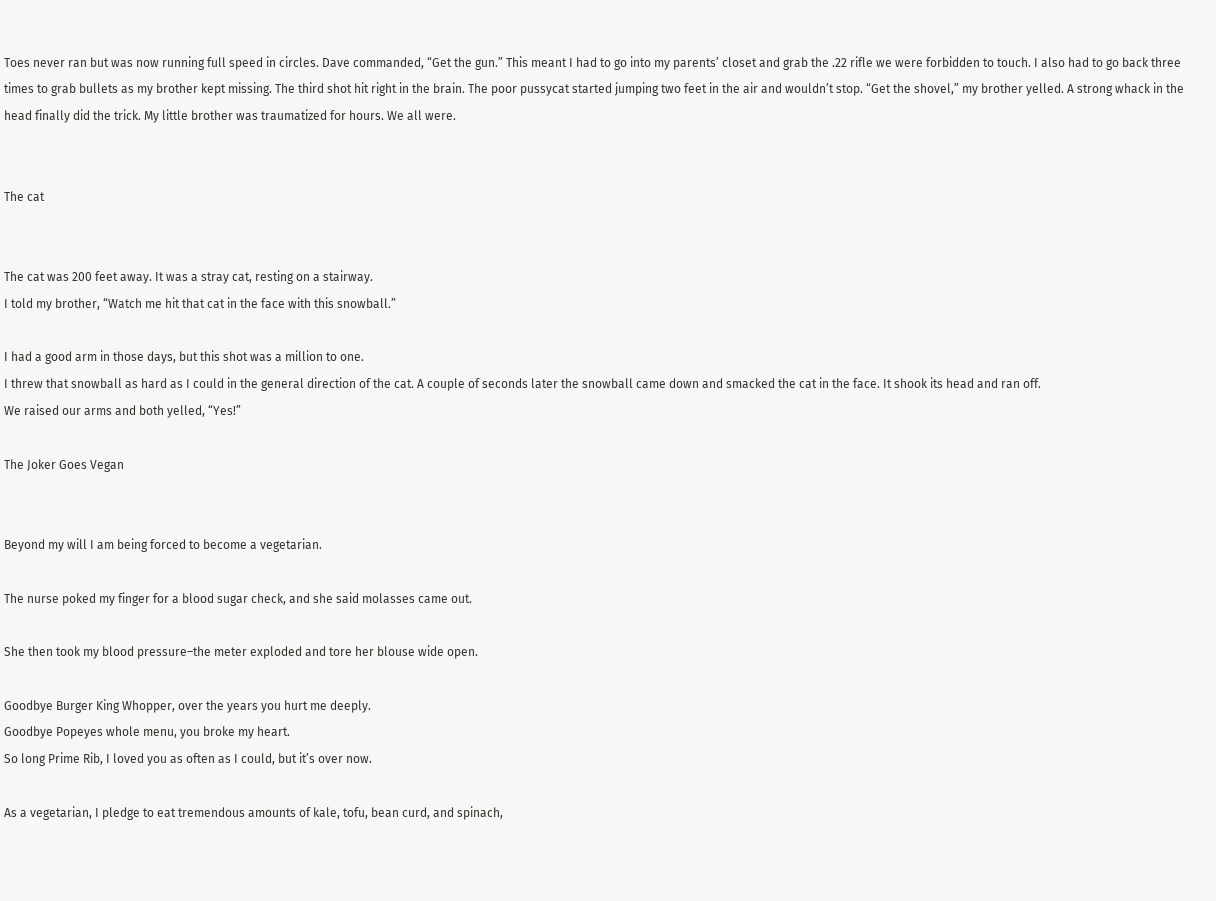Toes never ran but was now running full speed in circles. Dave commanded, “Get the gun.” This meant I had to go into my parents’ closet and grab the .22 rifle we were forbidden to touch. I also had to go back three times to grab bullets as my brother kept missing. The third shot hit right in the brain. The poor pussycat started jumping two feet in the air and wouldn’t stop. “Get the shovel,” my brother yelled. A strong whack in the head finally did the trick. My little brother was traumatized for hours. We all were.


The cat


The cat was 200 feet away. It was a stray cat, resting on a stairway.
I told my brother, “Watch me hit that cat in the face with this snowball.”

I had a good arm in those days, but this shot was a million to one.
I threw that snowball as hard as I could in the general direction of the cat. A couple of seconds later the snowball came down and smacked the cat in the face. It shook its head and ran off.
We raised our arms and both yelled, “Yes!”

The Joker Goes Vegan


Beyond my will I am being forced to become a vegetarian.

The nurse poked my finger for a blood sugar check, and she said molasses came out.

She then took my blood pressure–the meter exploded and tore her blouse wide open.

Goodbye Burger King Whopper, over the years you hurt me deeply.
Goodbye Popeyes whole menu, you broke my heart.
So long Prime Rib, I loved you as often as I could, but it’s over now.

As a vegetarian, I pledge to eat tremendous amounts of kale, tofu, bean curd, and spinach,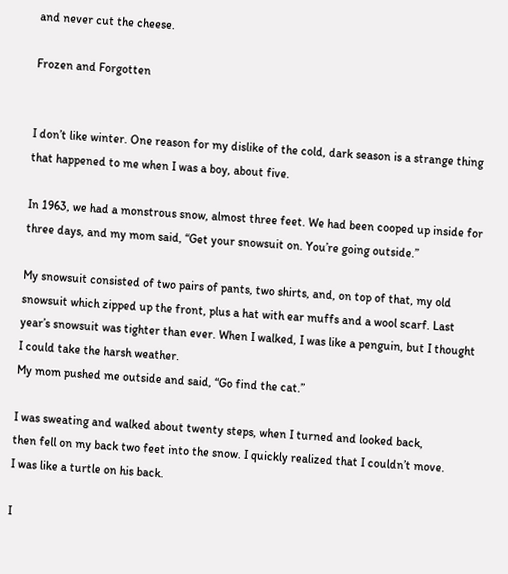and never cut the cheese.

Frozen and Forgotten


I don’t like winter. One reason for my dislike of the cold, dark season is a strange thing that happened to me when I was a boy, about five.

In 1963, we had a monstrous snow, almost three feet. We had been cooped up inside for three days, and my mom said, “Get your snowsuit on. You’re going outside.”

My snowsuit consisted of two pairs of pants, two shirts, and, on top of that, my old snowsuit which zipped up the front, plus a hat with ear muffs and a wool scarf. Last year’s snowsuit was tighter than ever. When I walked, I was like a penguin, but I thought I could take the harsh weather.
My mom pushed me outside and said, “Go find the cat.”

I was sweating and walked about twenty steps, when I turned and looked back,
then fell on my back two feet into the snow. I quickly realized that I couldn’t move.
I was like a turtle on his back.

I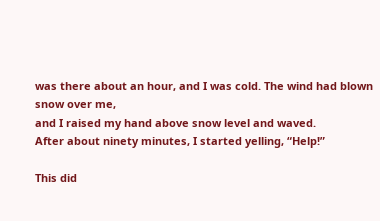was there about an hour, and I was cold. The wind had blown snow over me,
and I raised my hand above snow level and waved.
After about ninety minutes, I started yelling, “Help!”

This did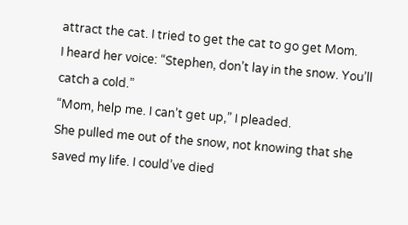attract the cat. I tried to get the cat to go get Mom.
I heard her voice: “Stephen, don’t lay in the snow. You’ll catch a cold.”
“Mom, help me. I can’t get up,” I pleaded.
She pulled me out of the snow, not knowing that she saved my life. I could’ve died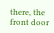there, the front door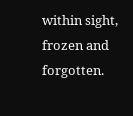within sight, frozen and forgotten.